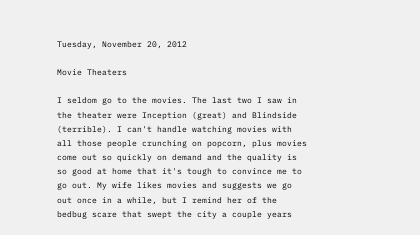Tuesday, November 20, 2012

Movie Theaters

I seldom go to the movies. The last two I saw in the theater were Inception (great) and Blindside (terrible). I can't handle watching movies with all those people crunching on popcorn, plus movies come out so quickly on demand and the quality is so good at home that it's tough to convince me to go out. My wife likes movies and suggests we go out once in a while, but I remind her of the bedbug scare that swept the city a couple years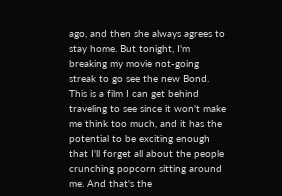ago, and then she always agrees to stay home. But tonight, I'm breaking my movie not-going streak to go see the new Bond. This is a film I can get behind traveling to see since it won't make me think too much, and it has the potential to be exciting enough that I'll forget all about the people crunching popcorn sitting around me. And that's the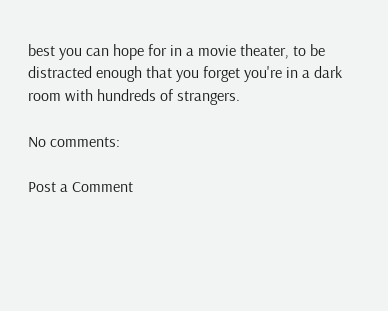best you can hope for in a movie theater, to be distracted enough that you forget you're in a dark room with hundreds of strangers.

No comments:

Post a Comment